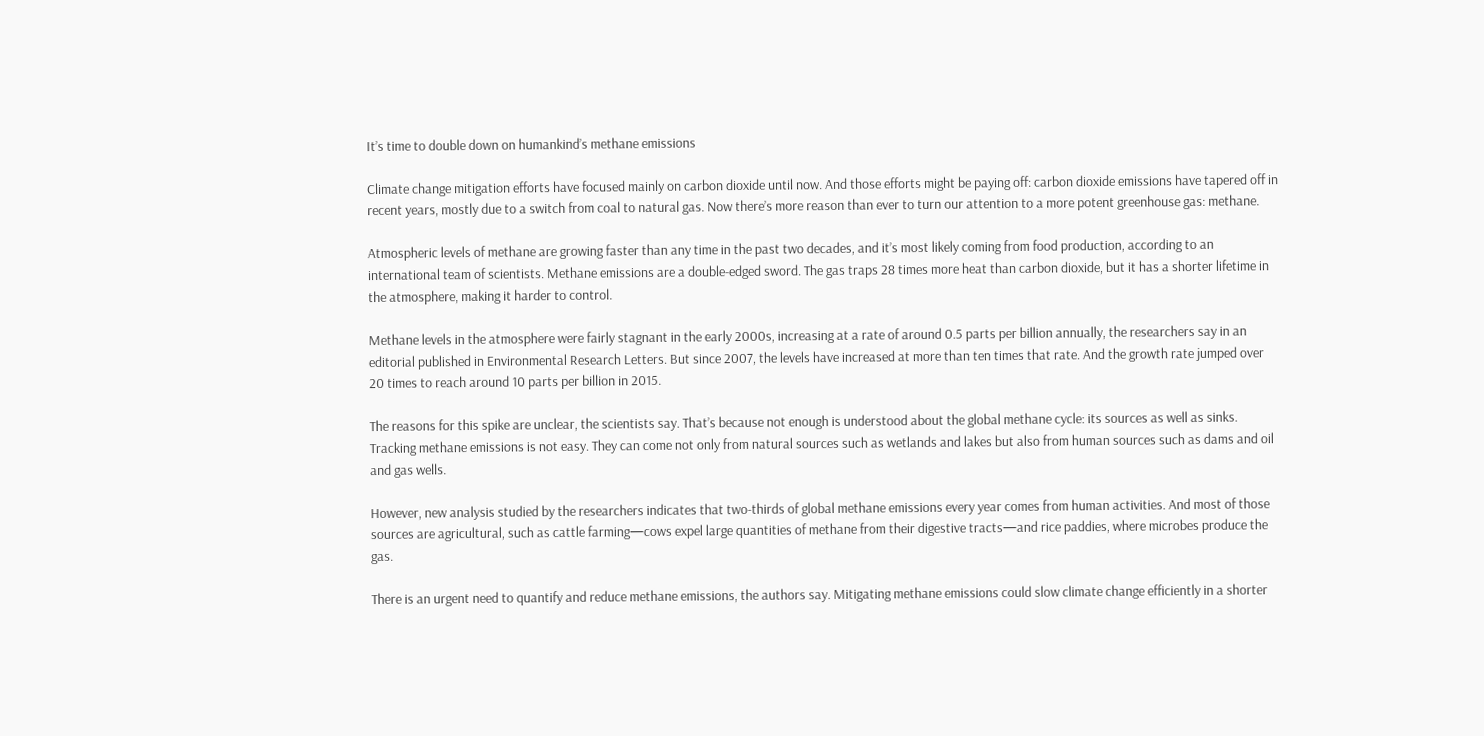It’s time to double down on humankind’s methane emissions

Climate change mitigation efforts have focused mainly on carbon dioxide until now. And those efforts might be paying off: carbon dioxide emissions have tapered off in recent years, mostly due to a switch from coal to natural gas. Now there’s more reason than ever to turn our attention to a more potent greenhouse gas: methane.

Atmospheric levels of methane are growing faster than any time in the past two decades, and it’s most likely coming from food production, according to an international team of scientists. Methane emissions are a double-edged sword. The gas traps 28 times more heat than carbon dioxide, but it has a shorter lifetime in the atmosphere, making it harder to control.

Methane levels in the atmosphere were fairly stagnant in the early 2000s, increasing at a rate of around 0.5 parts per billion annually, the researchers say in an editorial published in Environmental Research Letters. But since 2007, the levels have increased at more than ten times that rate. And the growth rate jumped over 20 times to reach around 10 parts per billion in 2015.

The reasons for this spike are unclear, the scientists say. That’s because not enough is understood about the global methane cycle: its sources as well as sinks. Tracking methane emissions is not easy. They can come not only from natural sources such as wetlands and lakes but also from human sources such as dams and oil and gas wells.

However, new analysis studied by the researchers indicates that two-thirds of global methane emissions every year comes from human activities. And most of those sources are agricultural, such as cattle farming—cows expel large quantities of methane from their digestive tracts—and rice paddies, where microbes produce the gas.

There is an urgent need to quantify and reduce methane emissions, the authors say. Mitigating methane emissions could slow climate change efficiently in a shorter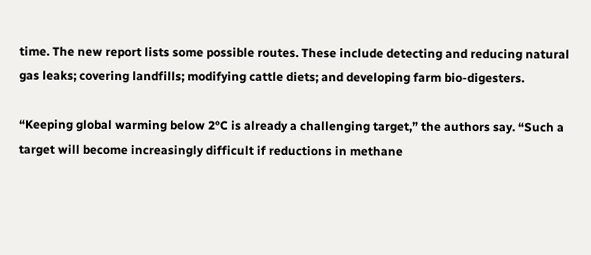time. The new report lists some possible routes. These include detecting and reducing natural gas leaks; covering landfills; modifying cattle diets; and developing farm bio-digesters.

“Keeping global warming below 2°C is already a challenging target,” the authors say. “Such a target will become increasingly difficult if reductions in methane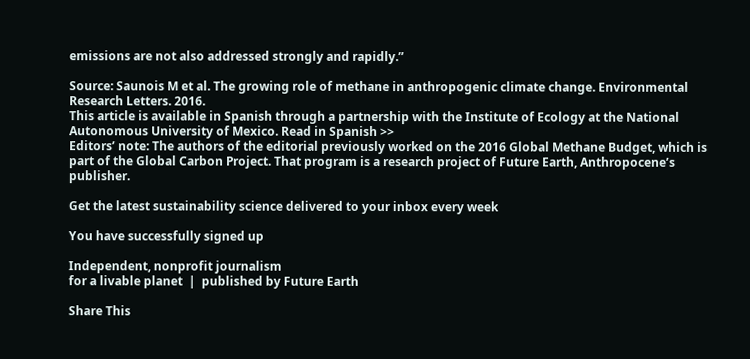emissions are not also addressed strongly and rapidly.”

Source: Saunois M et al. The growing role of methane in anthropogenic climate change. Environmental Research Letters. 2016.
This article is available in Spanish through a partnership with the Institute of Ecology at the National Autonomous University of Mexico. Read in Spanish >>
Editors’ note: The authors of the editorial previously worked on the 2016 Global Methane Budget, which is part of the Global Carbon Project. That program is a research project of Future Earth, Anthropocene’s publisher.

Get the latest sustainability science delivered to your inbox every week

You have successfully signed up

Independent, nonprofit journalism
for a livable planet  |  published by Future Earth

Share This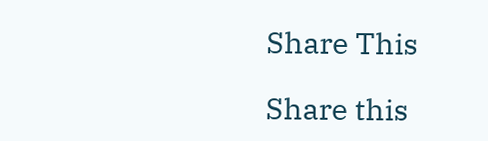Share This

Share this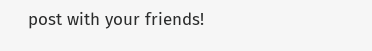post with your friends!